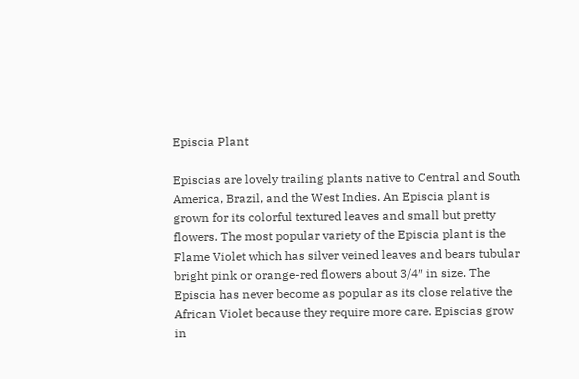Episcia Plant

Episcias are lovely trailing plants native to Central and South America, Brazil, and the West Indies. An Episcia plant is grown for its colorful textured leaves and small but pretty flowers. The most popular variety of the Episcia plant is the Flame Violet which has silver veined leaves and bears tubular bright pink or orange-red flowers about 3/4″ in size. The Episcia has never become as popular as its close relative the African Violet because they require more care. Episcias grow in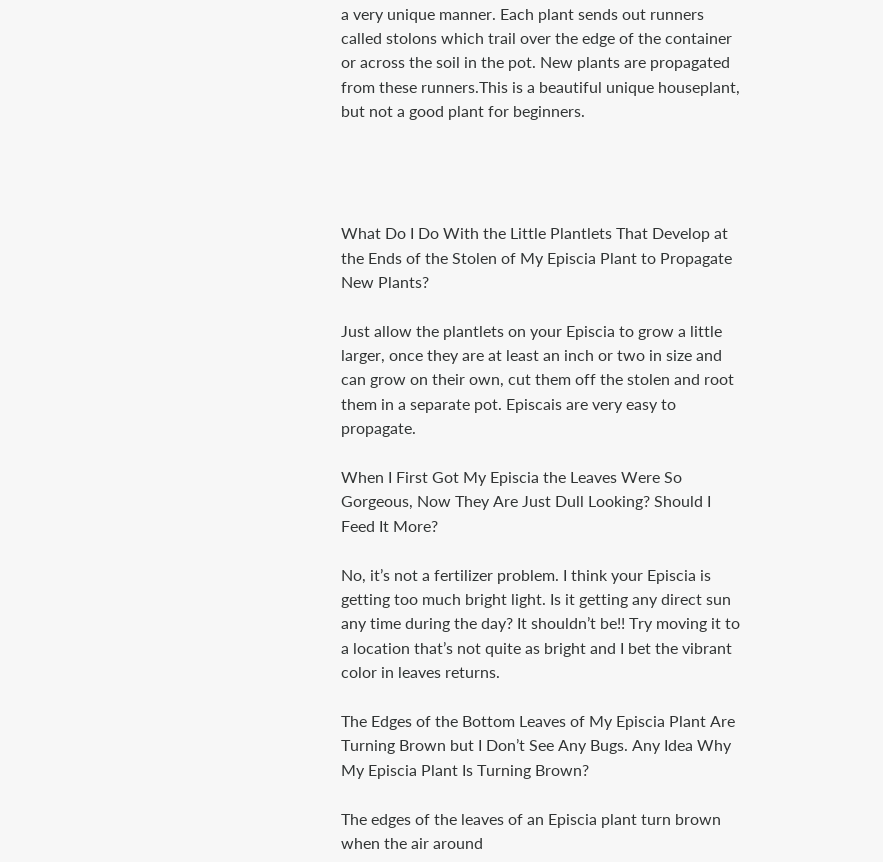a very unique manner. Each plant sends out runners called stolons which trail over the edge of the container or across the soil in the pot. New plants are propagated from these runners.This is a beautiful unique houseplant, but not a good plant for beginners.




What Do I Do With the Little Plantlets That Develop at the Ends of the Stolen of My Episcia Plant to Propagate New Plants?

Just allow the plantlets on your Episcia to grow a little larger, once they are at least an inch or two in size and can grow on their own, cut them off the stolen and root them in a separate pot. Episcais are very easy to propagate.

When I First Got My Episcia the Leaves Were So Gorgeous, Now They Are Just Dull Looking? Should I Feed It More?

No, it’s not a fertilizer problem. I think your Episcia is getting too much bright light. Is it getting any direct sun any time during the day? It shouldn’t be!! Try moving it to a location that’s not quite as bright and I bet the vibrant color in leaves returns.

The Edges of the Bottom Leaves of My Episcia Plant Are Turning Brown but I Don’t See Any Bugs. Any Idea Why My Episcia Plant Is Turning Brown?

The edges of the leaves of an Episcia plant turn brown when the air around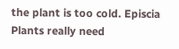the plant is too cold. Episcia Plants really need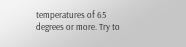temperatures of 65 degrees or more. Try to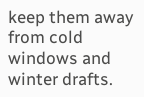keep them away from cold windows and winter drafts.